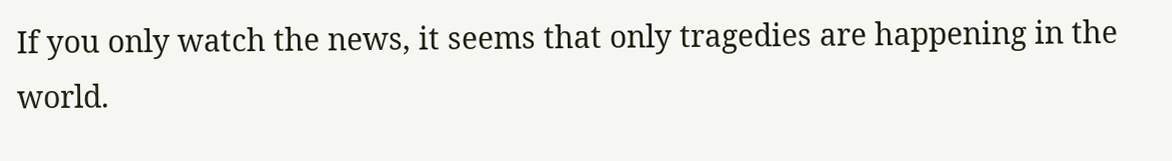If you only watch the news, it seems that only tragedies are happening in the world.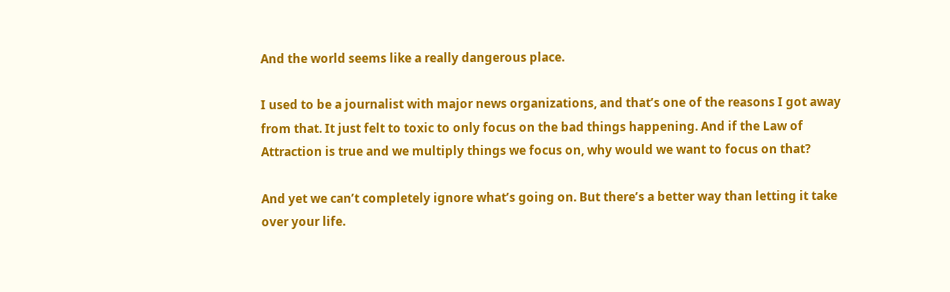And the world seems like a really dangerous place.

I used to be a journalist with major news organizations, and that’s one of the reasons I got away from that. It just felt to toxic to only focus on the bad things happening. And if the Law of Attraction is true and we multiply things we focus on, why would we want to focus on that?

And yet we can’t completely ignore what’s going on. But there’s a better way than letting it take over your life.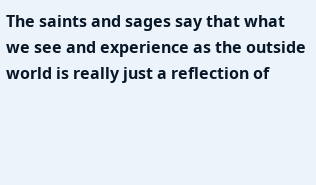The saints and sages say that what we see and experience as the outside world is really just a reflection of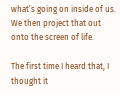what’s going on inside of us. We then project that out onto the screen of life.

The first time I heard that, I thought it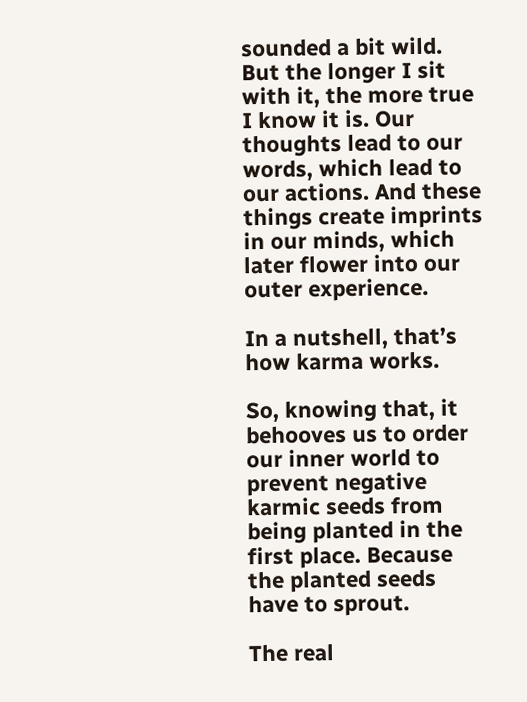sounded a bit wild. But the longer I sit with it, the more true I know it is. Our thoughts lead to our words, which lead to our actions. And these things create imprints in our minds, which later flower into our outer experience.

In a nutshell, that’s how karma works.

So, knowing that, it behooves us to order our inner world to prevent negative karmic seeds from being planted in the first place. Because the planted seeds have to sprout.

The real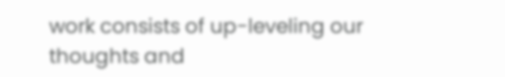work consists of up-leveling our thoughts and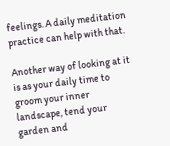feelings. A daily meditation practice can help with that.

Another way of looking at it is as your daily time to groom your inner landscape, tend your garden and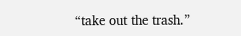“take out the trash.”